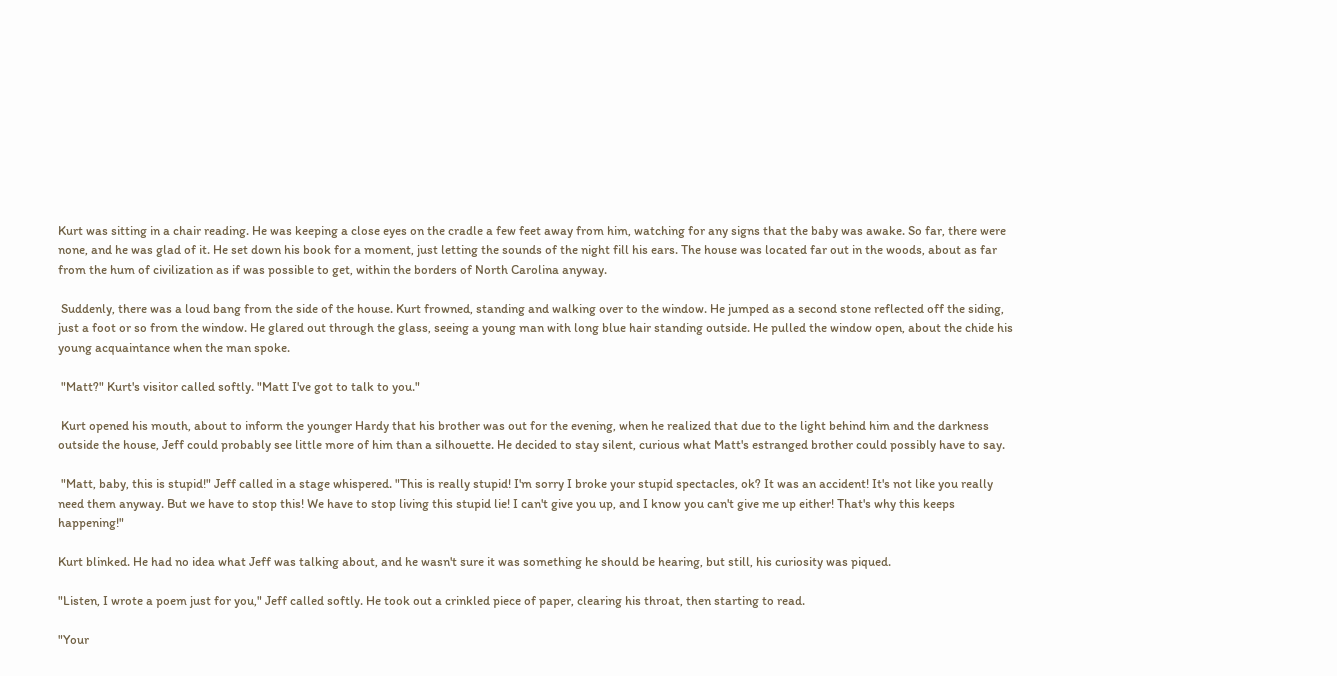Kurt was sitting in a chair reading. He was keeping a close eyes on the cradle a few feet away from him, watching for any signs that the baby was awake. So far, there were none, and he was glad of it. He set down his book for a moment, just letting the sounds of the night fill his ears. The house was located far out in the woods, about as far from the hum of civilization as if was possible to get, within the borders of North Carolina anyway.

 Suddenly, there was a loud bang from the side of the house. Kurt frowned, standing and walking over to the window. He jumped as a second stone reflected off the siding, just a foot or so from the window. He glared out through the glass, seeing a young man with long blue hair standing outside. He pulled the window open, about the chide his young acquaintance when the man spoke.

 "Matt?" Kurt's visitor called softly. "Matt I've got to talk to you."

 Kurt opened his mouth, about to inform the younger Hardy that his brother was out for the evening, when he realized that due to the light behind him and the darkness outside the house, Jeff could probably see little more of him than a silhouette. He decided to stay silent, curious what Matt's estranged brother could possibly have to say.

 "Matt, baby, this is stupid!" Jeff called in a stage whispered. "This is really stupid! I'm sorry I broke your stupid spectacles, ok? It was an accident! It's not like you really need them anyway. But we have to stop this! We have to stop living this stupid lie! I can't give you up, and I know you can't give me up either! That's why this keeps happening!"

Kurt blinked. He had no idea what Jeff was talking about, and he wasn't sure it was something he should be hearing, but still, his curiosity was piqued.

"Listen, I wrote a poem just for you," Jeff called softly. He took out a crinkled piece of paper, clearing his throat, then starting to read.

"Your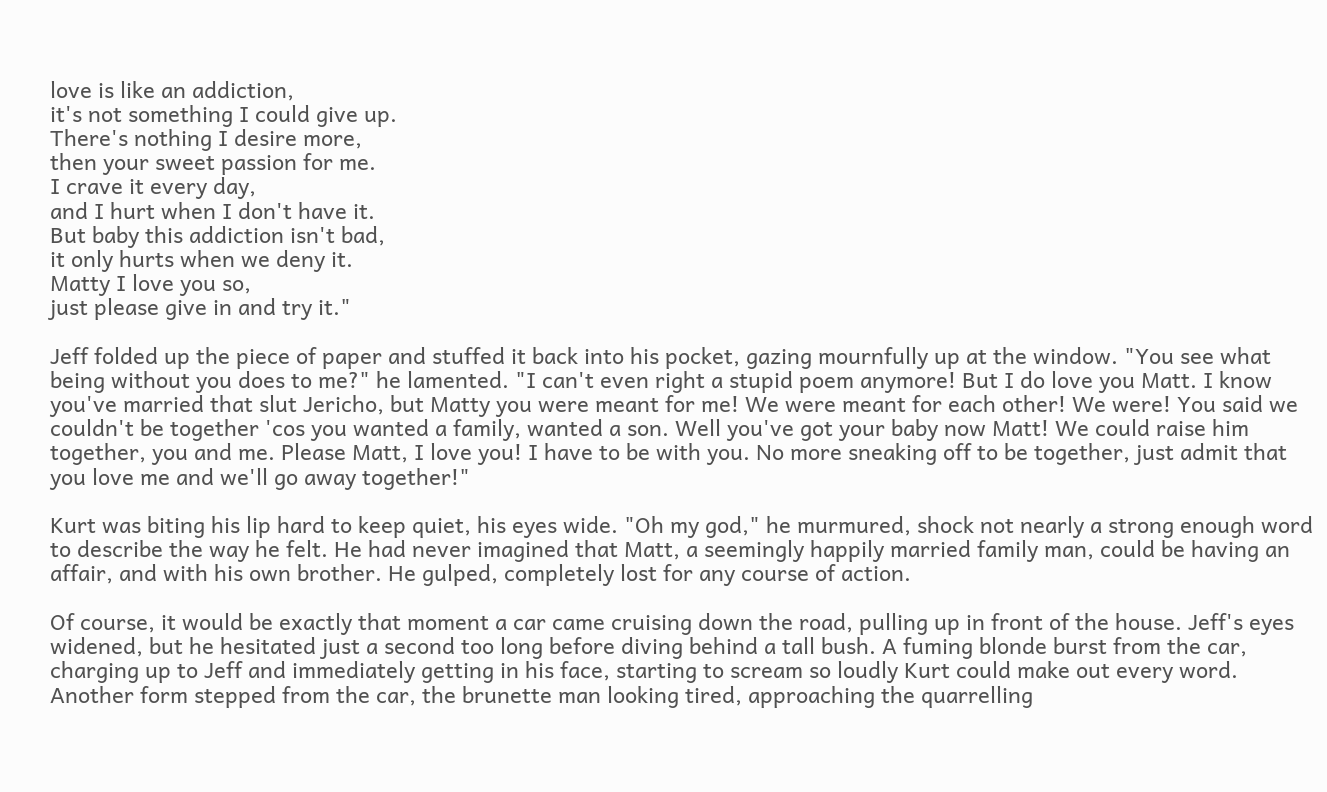love is like an addiction,
it's not something I could give up.
There's nothing I desire more,
then your sweet passion for me.
I crave it every day,
and I hurt when I don't have it.
But baby this addiction isn't bad,
it only hurts when we deny it.
Matty I love you so,
just please give in and try it."

Jeff folded up the piece of paper and stuffed it back into his pocket, gazing mournfully up at the window. "You see what being without you does to me?" he lamented. "I can't even right a stupid poem anymore! But I do love you Matt. I know you've married that slut Jericho, but Matty you were meant for me! We were meant for each other! We were! You said we couldn't be together 'cos you wanted a family, wanted a son. Well you've got your baby now Matt! We could raise him together, you and me. Please Matt, I love you! I have to be with you. No more sneaking off to be together, just admit that you love me and we'll go away together!"

Kurt was biting his lip hard to keep quiet, his eyes wide. "Oh my god," he murmured, shock not nearly a strong enough word to describe the way he felt. He had never imagined that Matt, a seemingly happily married family man, could be having an affair, and with his own brother. He gulped, completely lost for any course of action.

Of course, it would be exactly that moment a car came cruising down the road, pulling up in front of the house. Jeff's eyes widened, but he hesitated just a second too long before diving behind a tall bush. A fuming blonde burst from the car, charging up to Jeff and immediately getting in his face, starting to scream so loudly Kurt could make out every word. Another form stepped from the car, the brunette man looking tired, approaching the quarrelling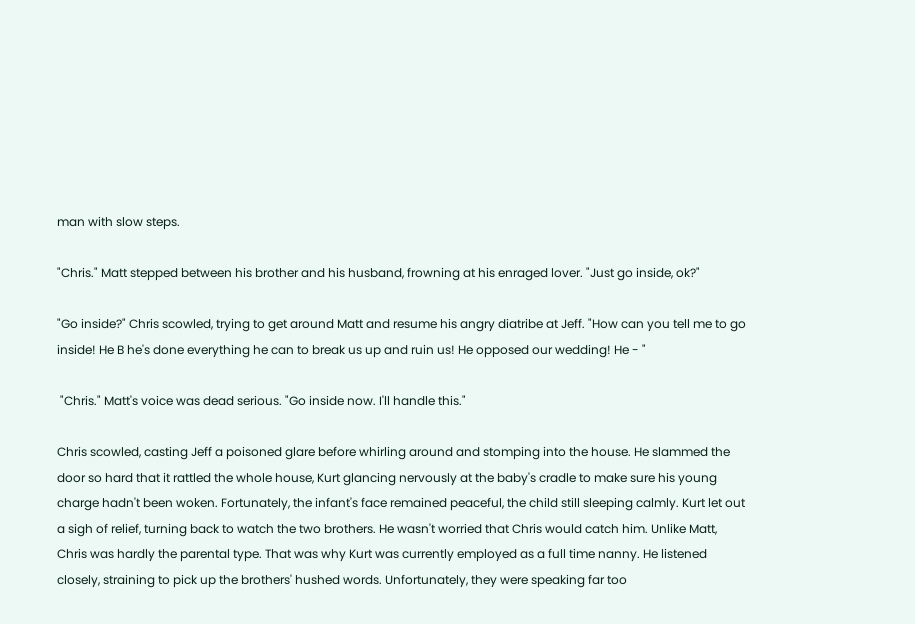man with slow steps.

"Chris." Matt stepped between his brother and his husband, frowning at his enraged lover. "Just go inside, ok?"

"Go inside?" Chris scowled, trying to get around Matt and resume his angry diatribe at Jeff. "How can you tell me to go inside! He B he's done everything he can to break us up and ruin us! He opposed our wedding! He - "

 "Chris." Matt's voice was dead serious. "Go inside now. I'll handle this."

Chris scowled, casting Jeff a poisoned glare before whirling around and stomping into the house. He slammed the door so hard that it rattled the whole house, Kurt glancing nervously at the baby's cradle to make sure his young charge hadn't been woken. Fortunately, the infant's face remained peaceful, the child still sleeping calmly. Kurt let out a sigh of relief, turning back to watch the two brothers. He wasn't worried that Chris would catch him. Unlike Matt, Chris was hardly the parental type. That was why Kurt was currently employed as a full time nanny. He listened closely, straining to pick up the brothers' hushed words. Unfortunately, they were speaking far too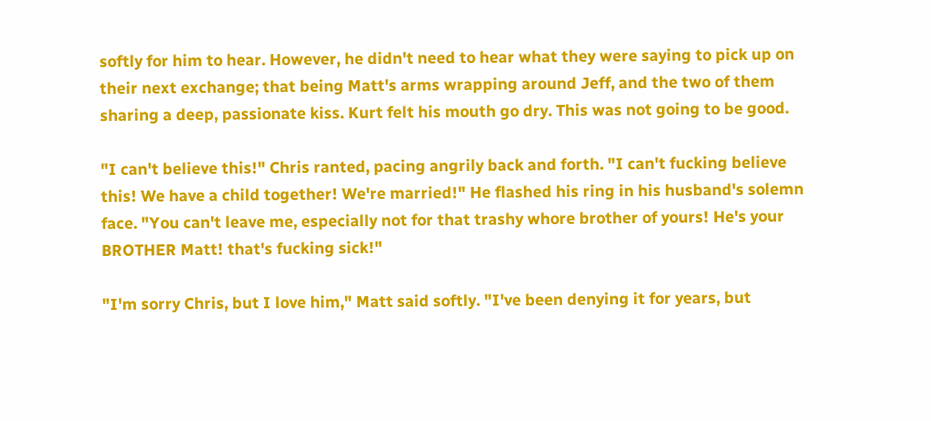softly for him to hear. However, he didn't need to hear what they were saying to pick up on their next exchange; that being Matt's arms wrapping around Jeff, and the two of them sharing a deep, passionate kiss. Kurt felt his mouth go dry. This was not going to be good.

"I can't believe this!" Chris ranted, pacing angrily back and forth. "I can't fucking believe this! We have a child together! We're married!" He flashed his ring in his husband's solemn face. "You can't leave me, especially not for that trashy whore brother of yours! He's your BROTHER Matt! that's fucking sick!"

"I'm sorry Chris, but I love him," Matt said softly. "I've been denying it for years, but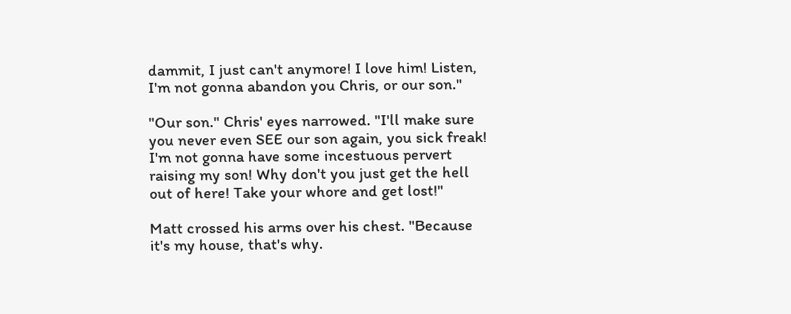dammit, I just can't anymore! I love him! Listen, I'm not gonna abandon you Chris, or our son."

"Our son." Chris' eyes narrowed. "I'll make sure you never even SEE our son again, you sick freak! I'm not gonna have some incestuous pervert raising my son! Why don't you just get the hell out of here! Take your whore and get lost!"

Matt crossed his arms over his chest. "Because it's my house, that's why.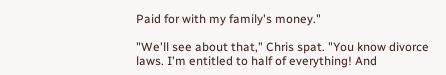Paid for with my family's money."

"We'll see about that," Chris spat. "You know divorce laws. I'm entitled to half of everything! And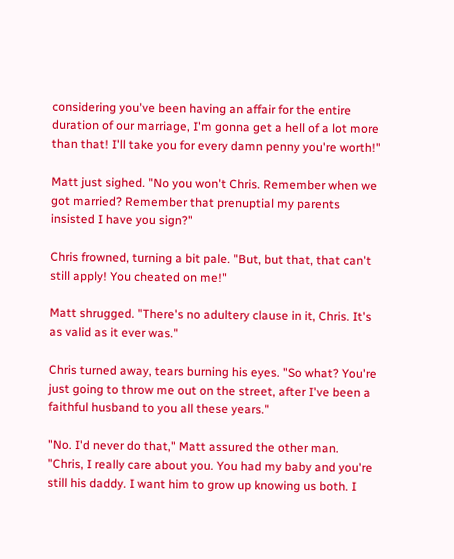considering you've been having an affair for the entire duration of our marriage, I'm gonna get a hell of a lot more than that! I'll take you for every damn penny you're worth!"

Matt just sighed. "No you won't Chris. Remember when we got married? Remember that prenuptial my parents insisted I have you sign?"

Chris frowned, turning a bit pale. "But, but that, that can't still apply! You cheated on me!"

Matt shrugged. "There's no adultery clause in it, Chris. It's as valid as it ever was."

Chris turned away, tears burning his eyes. "So what? You're just going to throw me out on the street, after I've been a faithful husband to you all these years."

"No. I'd never do that," Matt assured the other man. "Chris, I really care about you. You had my baby and you're still his daddy. I want him to grow up knowing us both. I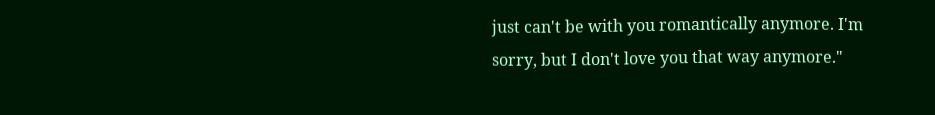just can't be with you romantically anymore. I'm sorry, but I don't love you that way anymore."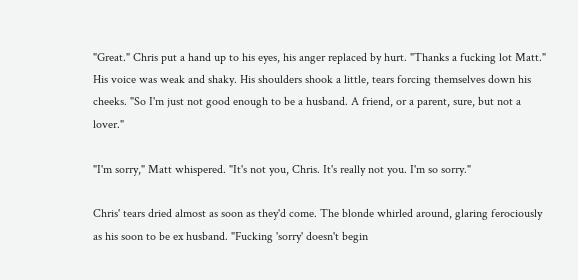"Great." Chris put a hand up to his eyes, his anger replaced by hurt. "Thanks a fucking lot Matt." His voice was weak and shaky. His shoulders shook a little, tears forcing themselves down his cheeks. "So I'm just not good enough to be a husband. A friend, or a parent, sure, but not a lover."

"I'm sorry," Matt whispered. "It's not you, Chris. It's really not you. I'm so sorry."

Chris' tears dried almost as soon as they'd come. The blonde whirled around, glaring ferociously as his soon to be ex husband. "Fucking 'sorry' doesn't begin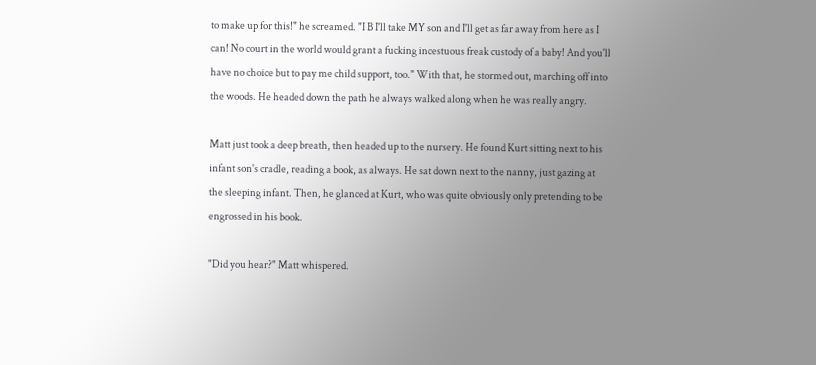to make up for this!" he screamed. "I B I'll take MY son and I'll get as far away from here as I can! No court in the world would grant a fucking incestuous freak custody of a baby! And you'll have no choice but to pay me child support, too." With that, he stormed out, marching off into the woods. He headed down the path he always walked along when he was really angry.

Matt just took a deep breath, then headed up to the nursery. He found Kurt sitting next to his infant son's cradle, reading a book, as always. He sat down next to the nanny, just gazing at the sleeping infant. Then, he glanced at Kurt, who was quite obviously only pretending to be engrossed in his book.

"Did you hear?" Matt whispered.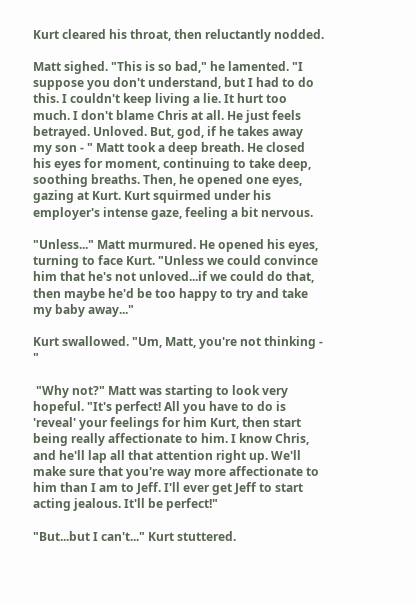Kurt cleared his throat, then reluctantly nodded.

Matt sighed. "This is so bad," he lamented. "I suppose you don't understand, but I had to do this. I couldn't keep living a lie. It hurt too much. I don't blame Chris at all. He just feels betrayed. Unloved. But, god, if he takes away my son - " Matt took a deep breath. He closed his eyes for moment, continuing to take deep, soothing breaths. Then, he opened one eyes, gazing at Kurt. Kurt squirmed under his employer's intense gaze, feeling a bit nervous.

"Unless..." Matt murmured. He opened his eyes, turning to face Kurt. "Unless we could convince him that he's not unloved...if we could do that, then maybe he'd be too happy to try and take my baby away..."

Kurt swallowed. "Um, Matt, you're not thinking - "

 "Why not?" Matt was starting to look very hopeful. "It's perfect! All you have to do is 'reveal' your feelings for him Kurt, then start being really affectionate to him. I know Chris, and he'll lap all that attention right up. We'll make sure that you're way more affectionate to him than I am to Jeff. I'll ever get Jeff to start acting jealous. It'll be perfect!"

"But...but I can't..." Kurt stuttered.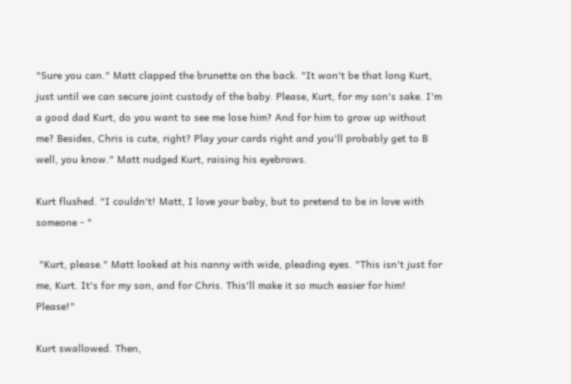"Sure you can." Matt clapped the brunette on the back. "It won't be that long Kurt, just until we can secure joint custody of the baby. Please, Kurt, for my son's sake. I'm a good dad Kurt, do you want to see me lose him? And for him to grow up without me? Besides, Chris is cute, right? Play your cards right and you'll probably get to B well, you know." Matt nudged Kurt, raising his eyebrows.

Kurt flushed. "I couldn't! Matt, I love your baby, but to pretend to be in love with someone - "

 "Kurt, please." Matt looked at his nanny with wide, pleading eyes. "This isn't just for me, Kurt. It's for my son, and for Chris. This'll make it so much easier for him! Please!"

Kurt swallowed. Then,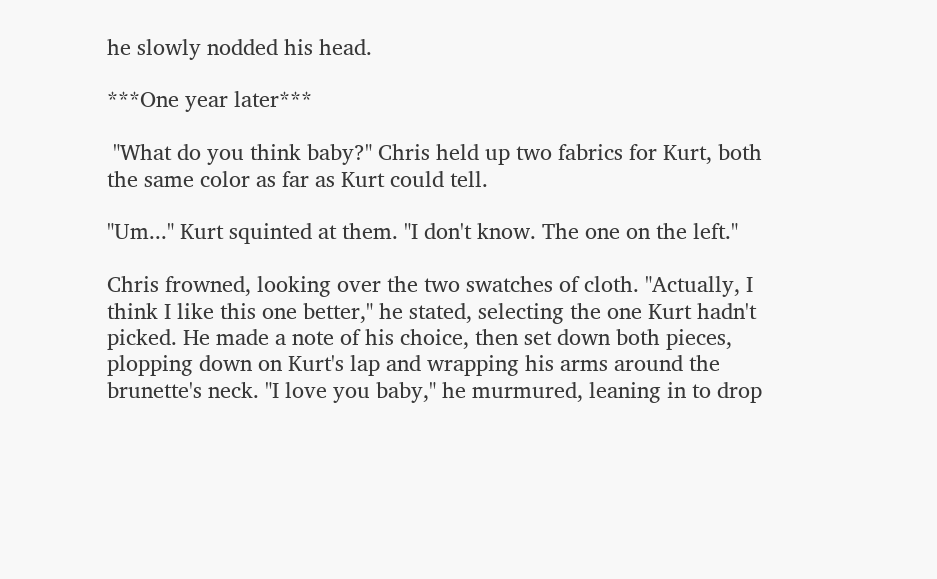he slowly nodded his head.

***One year later***

 "What do you think baby?" Chris held up two fabrics for Kurt, both the same color as far as Kurt could tell.

"Um..." Kurt squinted at them. "I don't know. The one on the left."

Chris frowned, looking over the two swatches of cloth. "Actually, I think I like this one better," he stated, selecting the one Kurt hadn't picked. He made a note of his choice, then set down both pieces, plopping down on Kurt's lap and wrapping his arms around the brunette's neck. "I love you baby," he murmured, leaning in to drop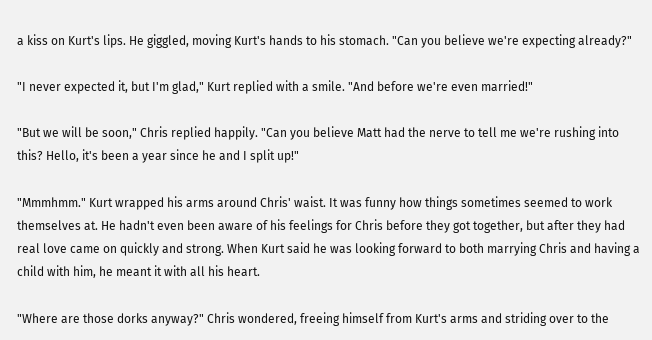a kiss on Kurt's lips. He giggled, moving Kurt's hands to his stomach. "Can you believe we're expecting already?"

"I never expected it, but I'm glad," Kurt replied with a smile. "And before we're even married!"

"But we will be soon," Chris replied happily. "Can you believe Matt had the nerve to tell me we're rushing into this? Hello, it's been a year since he and I split up!"

"Mmmhmm." Kurt wrapped his arms around Chris' waist. It was funny how things sometimes seemed to work themselves at. He hadn't even been aware of his feelings for Chris before they got together, but after they had real love came on quickly and strong. When Kurt said he was looking forward to both marrying Chris and having a child with him, he meant it with all his heart.

"Where are those dorks anyway?" Chris wondered, freeing himself from Kurt's arms and striding over to the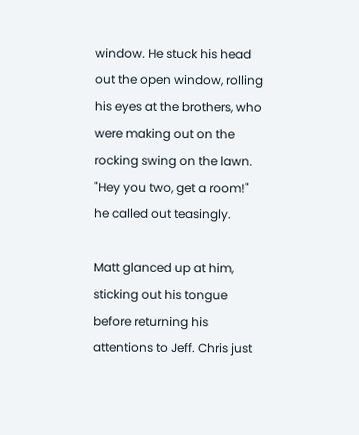window. He stuck his head out the open window, rolling his eyes at the brothers, who were making out on the rocking swing on the lawn. "Hey you two, get a room!" he called out teasingly.

Matt glanced up at him, sticking out his tongue before returning his attentions to Jeff. Chris just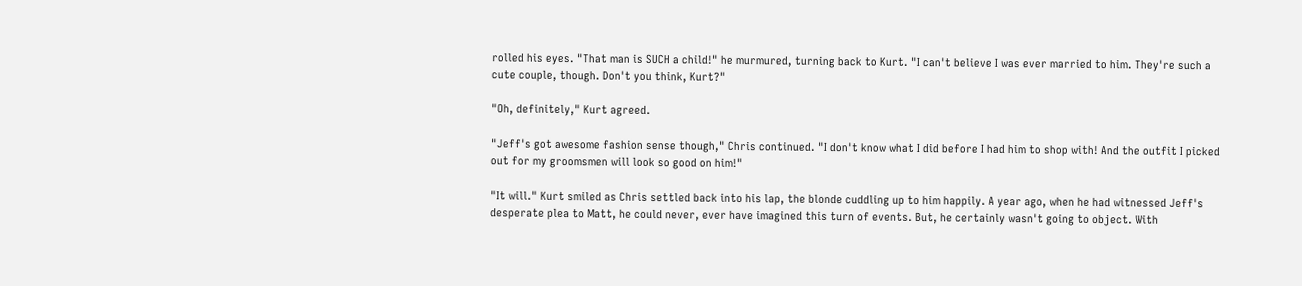rolled his eyes. "That man is SUCH a child!" he murmured, turning back to Kurt. "I can't believe I was ever married to him. They're such a cute couple, though. Don't you think, Kurt?"

"Oh, definitely," Kurt agreed.

"Jeff's got awesome fashion sense though," Chris continued. "I don't know what I did before I had him to shop with! And the outfit I picked out for my groomsmen will look so good on him!"

"It will." Kurt smiled as Chris settled back into his lap, the blonde cuddling up to him happily. A year ago, when he had witnessed Jeff's desperate plea to Matt, he could never, ever have imagined this turn of events. But, he certainly wasn't going to object. With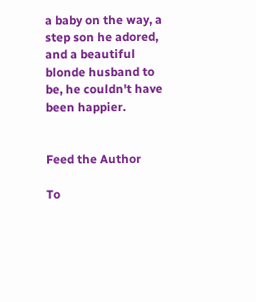a baby on the way, a step son he adored, and a beautiful blonde husband to be, he couldn't have been happier.


Feed the Author

To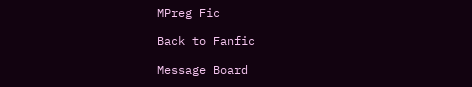MPreg Fic

Back to Fanfic

Message Board